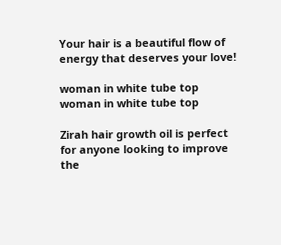Your hair is a beautiful flow of energy that deserves your love!

woman in white tube top
woman in white tube top

Zirah hair growth oil is perfect for anyone looking to improve the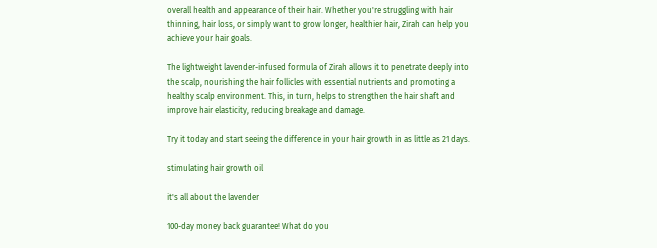overall health and appearance of their hair. Whether you're struggling with hair thinning, hair loss, or simply want to grow longer, healthier hair, Zirah can help you achieve your hair goals.

The lightweight lavender-infused formula of Zirah allows it to penetrate deeply into the scalp, nourishing the hair follicles with essential nutrients and promoting a healthy scalp environment. This, in turn, helps to strengthen the hair shaft and improve hair elasticity, reducing breakage and damage.

Try it today and start seeing the difference in your hair growth in as little as 21 days.

stimulating hair growth oil

it's all about the lavender

100-day money back guarantee! What do you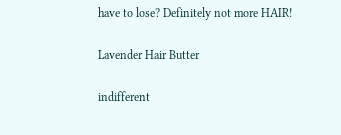have to lose? Definitely not more HAIR!

Lavender Hair Butter

indifferent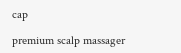cap

premium scalp massager